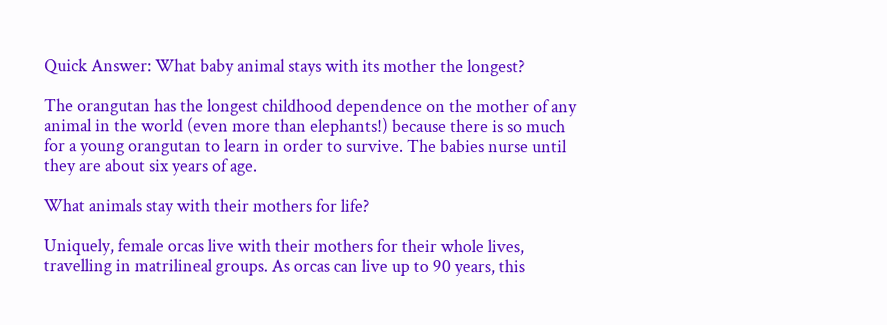Quick Answer: What baby animal stays with its mother the longest?

The orangutan has the longest childhood dependence on the mother of any animal in the world (even more than elephants!) because there is so much for a young orangutan to learn in order to survive. The babies nurse until they are about six years of age.

What animals stay with their mothers for life?

Uniquely, female orcas live with their mothers for their whole lives, travelling in matrilineal groups. As orcas can live up to 90 years, this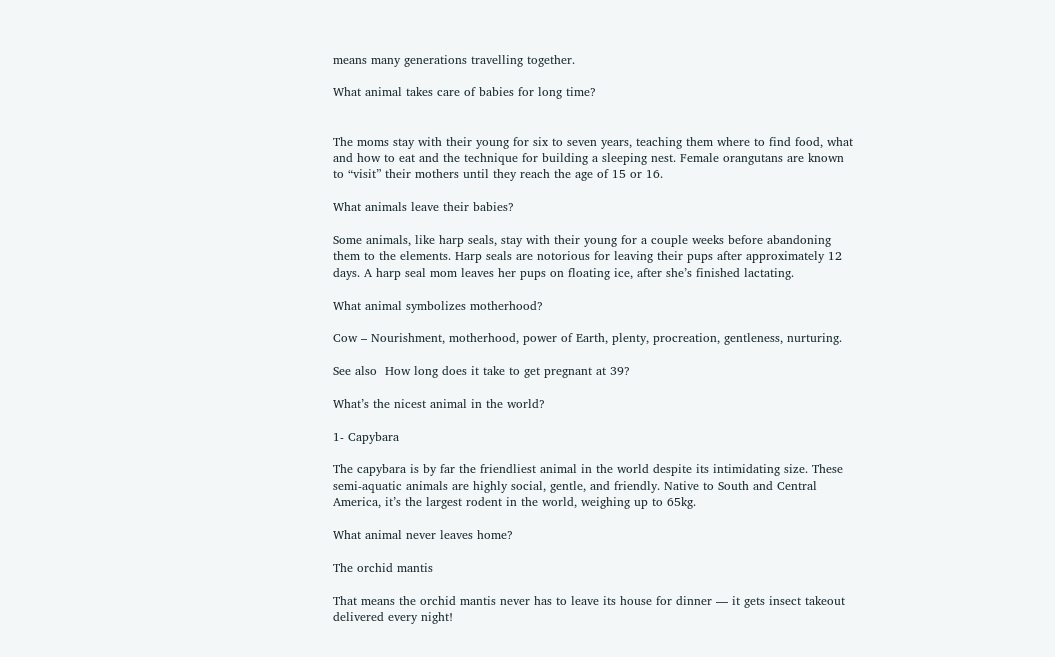means many generations travelling together.

What animal takes care of babies for long time?


The moms stay with their young for six to seven years, teaching them where to find food, what and how to eat and the technique for building a sleeping nest. Female orangutans are known to “visit” their mothers until they reach the age of 15 or 16.

What animals leave their babies?

Some animals, like harp seals, stay with their young for a couple weeks before abandoning them to the elements. Harp seals are notorious for leaving their pups after approximately 12 days. A harp seal mom leaves her pups on floating ice, after she’s finished lactating.

What animal symbolizes motherhood?

Cow – Nourishment, motherhood, power of Earth, plenty, procreation, gentleness, nurturing.

See also  How long does it take to get pregnant at 39?

What’s the nicest animal in the world?

1- Capybara

The capybara is by far the friendliest animal in the world despite its intimidating size. These semi-aquatic animals are highly social, gentle, and friendly. Native to South and Central America, it’s the largest rodent in the world, weighing up to 65kg.

What animal never leaves home?

The orchid mantis

That means the orchid mantis never has to leave its house for dinner — it gets insect takeout delivered every night!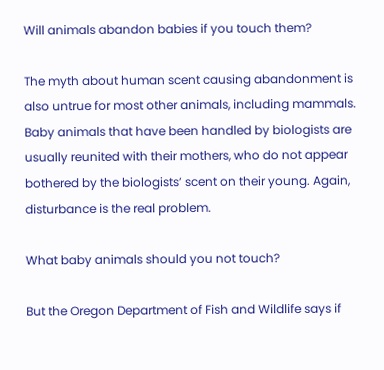Will animals abandon babies if you touch them?

The myth about human scent causing abandonment is also untrue for most other animals, including mammals. Baby animals that have been handled by biologists are usually reunited with their mothers, who do not appear bothered by the biologists’ scent on their young. Again, disturbance is the real problem.

What baby animals should you not touch?

But the Oregon Department of Fish and Wildlife says if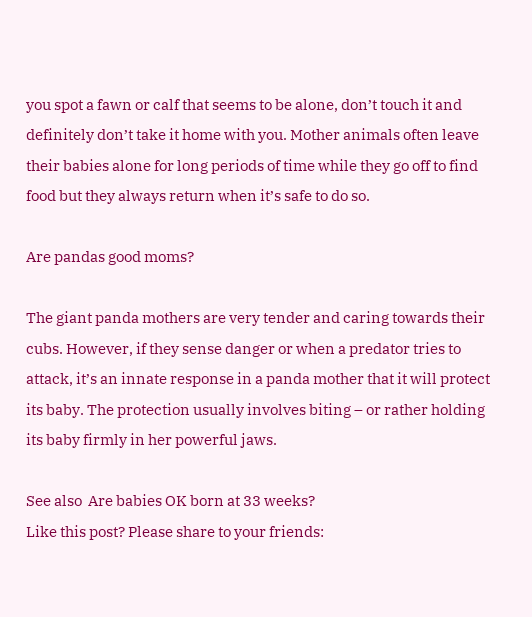you spot a fawn or calf that seems to be alone, don’t touch it and definitely don’t take it home with you. Mother animals often leave their babies alone for long periods of time while they go off to find food but they always return when it’s safe to do so.

Are pandas good moms?

The giant panda mothers are very tender and caring towards their cubs. However, if they sense danger or when a predator tries to attack, it’s an innate response in a panda mother that it will protect its baby. The protection usually involves biting – or rather holding its baby firmly in her powerful jaws.

See also  Are babies OK born at 33 weeks?
Like this post? Please share to your friends: